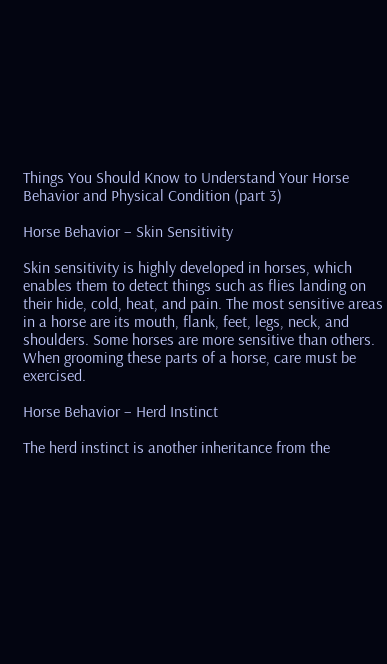Things You Should Know to Understand Your Horse Behavior and Physical Condition (part 3)

Horse Behavior – Skin Sensitivity

Skin sensitivity is highly developed in horses, which enables them to detect things such as flies landing on their hide, cold, heat, and pain. The most sensitive areas in a horse are its mouth, flank, feet, legs, neck, and shoulders. Some horses are more sensitive than others. When grooming these parts of a horse, care must be exercised.

Horse Behavior – Herd Instinct

The herd instinct is another inheritance from the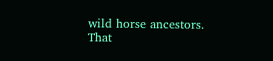wild horse ancestors. That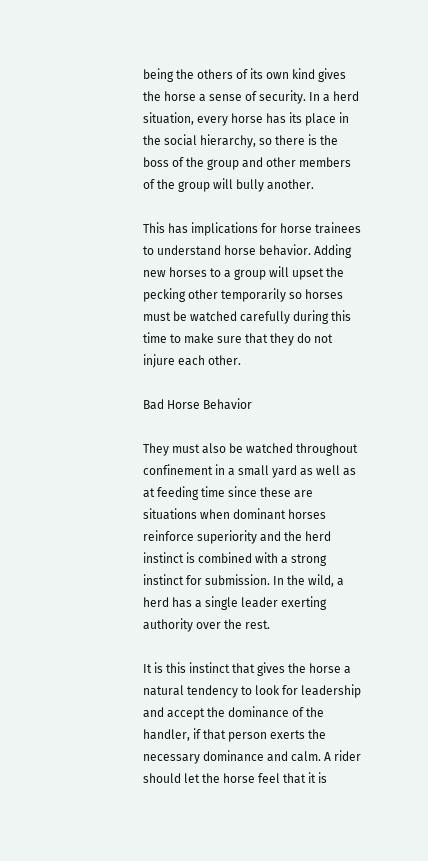being the others of its own kind gives the horse a sense of security. In a herd situation, every horse has its place in the social hierarchy, so there is the boss of the group and other members of the group will bully another.

This has implications for horse trainees to understand horse behavior. Adding new horses to a group will upset the pecking other temporarily so horses must be watched carefully during this time to make sure that they do not injure each other.

Bad Horse Behavior

They must also be watched throughout confinement in a small yard as well as at feeding time since these are situations when dominant horses reinforce superiority and the herd instinct is combined with a strong instinct for submission. In the wild, a herd has a single leader exerting authority over the rest.

It is this instinct that gives the horse a natural tendency to look for leadership and accept the dominance of the handler, if that person exerts the necessary dominance and calm. A rider should let the horse feel that it is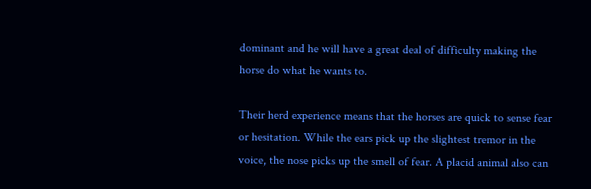dominant and he will have a great deal of difficulty making the horse do what he wants to.

Their herd experience means that the horses are quick to sense fear or hesitation. While the ears pick up the slightest tremor in the voice, the nose picks up the smell of fear. A placid animal also can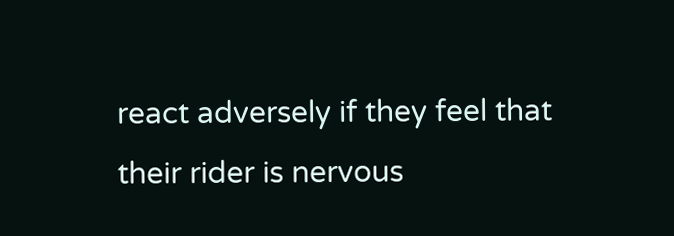react adversely if they feel that their rider is nervous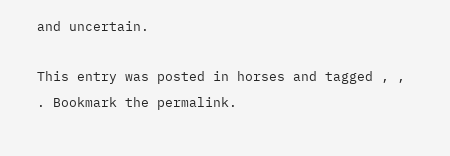and uncertain.

This entry was posted in horses and tagged , , . Bookmark the permalink.